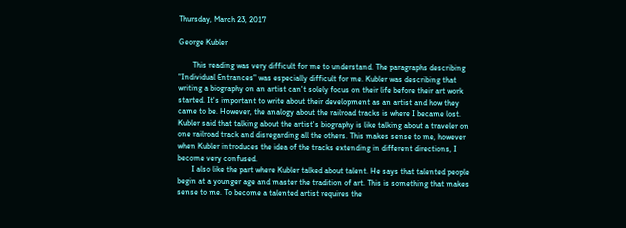Thursday, March 23, 2017

George Kubler

       This reading was very difficult for me to understand. The paragraphs describing "Individual Entrances" was especially difficult for me. Kubler was describing that writing a biography on an artist can't solely focus on their life before their art work started. It's important to write about their development as an artist and how they came to be. However, the analogy about the railroad tracks is where I became lost. Kubler said that talking about the artist's biography is like talking about a traveler on one railroad track and disregarding all the others. This makes sense to me, however when Kubler introduces the idea of the tracks extending in different directions, I become very confused.
       I also like the part where Kubler talked about talent. He says that talented people begin at a younger age and master the tradition of art. This is something that makes sense to me. To become a talented artist requires the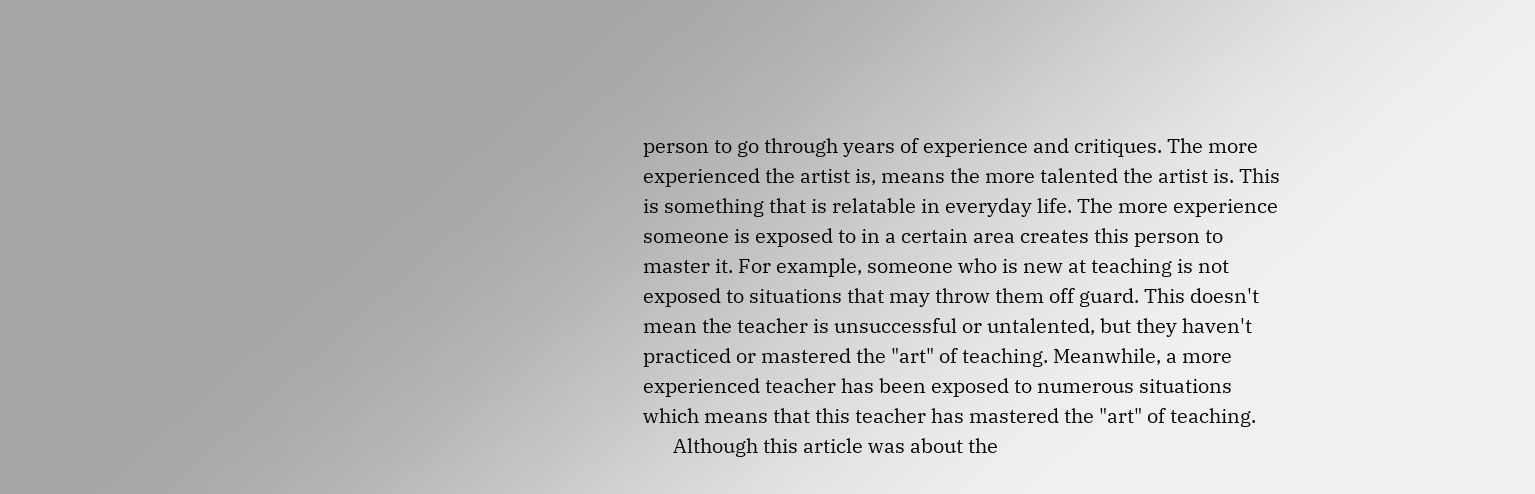person to go through years of experience and critiques. The more experienced the artist is, means the more talented the artist is. This is something that is relatable in everyday life. The more experience someone is exposed to in a certain area creates this person to master it. For example, someone who is new at teaching is not exposed to situations that may throw them off guard. This doesn't mean the teacher is unsuccessful or untalented, but they haven't practiced or mastered the "art" of teaching. Meanwhile, a more experienced teacher has been exposed to numerous situations which means that this teacher has mastered the "art" of teaching.
      Although this article was about the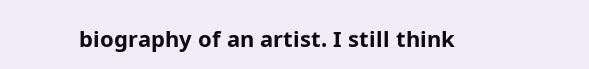biography of an artist. I still think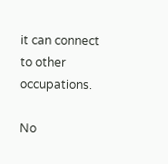it can connect to other occupations.

No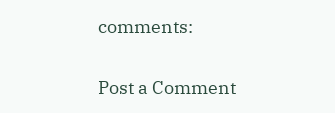comments:

Post a Comment